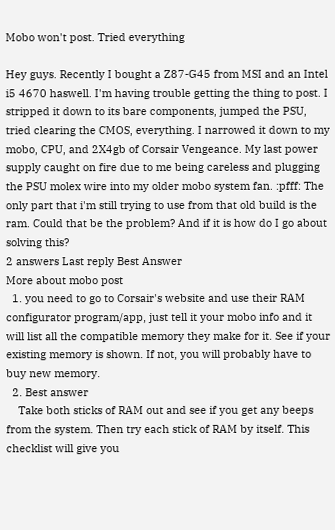Mobo won't post. Tried everything

Hey guys. Recently I bought a Z87-G45 from MSI and an Intel i5 4670 haswell. I'm having trouble getting the thing to post. I stripped it down to its bare components, jumped the PSU, tried clearing the CMOS, everything. I narrowed it down to my mobo, CPU, and 2X4gb of Corsair Vengeance. My last power supply caught on fire due to me being careless and plugging the PSU molex wire into my older mobo system fan. :pfff: The only part that i'm still trying to use from that old build is the ram. Could that be the problem? And if it is how do I go about solving this?
2 answers Last reply Best Answer
More about mobo post
  1. you need to go to Corsair's website and use their RAM configurator program/app, just tell it your mobo info and it will list all the compatible memory they make for it. See if your existing memory is shown. If not, you will probably have to buy new memory.
  2. Best answer
    Take both sticks of RAM out and see if you get any beeps from the system. Then try each stick of RAM by itself. This checklist will give you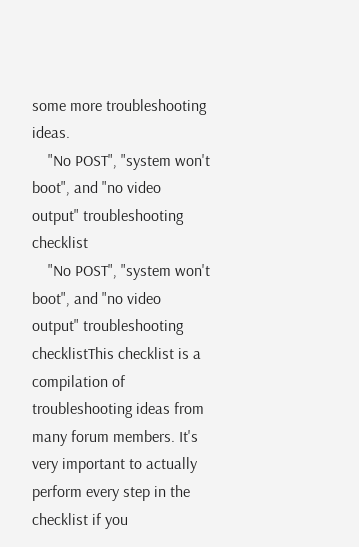some more troubleshooting ideas.
    "No POST", "system won't boot", and "no video output" troubleshooting checklist
    "No POST", "system won't boot", and "no video output" troubleshooting checklistThis checklist is a compilation of troubleshooting ideas from many forum members. It's very important to actually perform every step in the checklist if you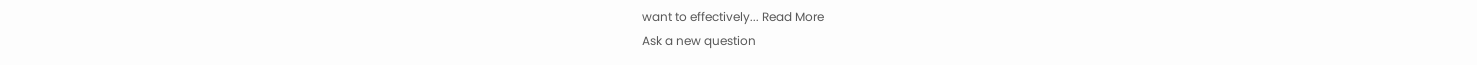want to effectively... Read More
Ask a new question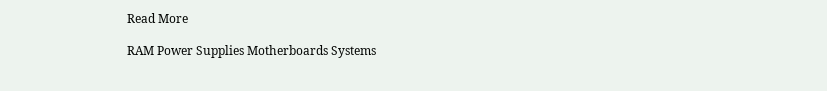Read More

RAM Power Supplies Motherboards Systems